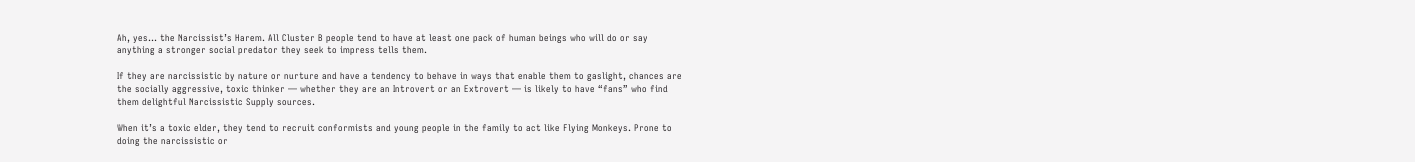Ah, yes… the Narcissist’s Harem. All Cluster B people tend to have at least one pack of human beings who will do or say anything a stronger social predator they seek to impress tells them.

If they are narcissistic by nature or nurture and have a tendency to behave in ways that enable them to gaslight, chances are the socially aggressive, toxic thinker — whether they are an Introvert or an Extrovert — is likely to have “fans” who find them delightful Narcissistic Supply sources.

When it’s a toxic elder, they tend to recruit conformists and young people in the family to act like Flying Monkeys. Prone to doing the narcissistic or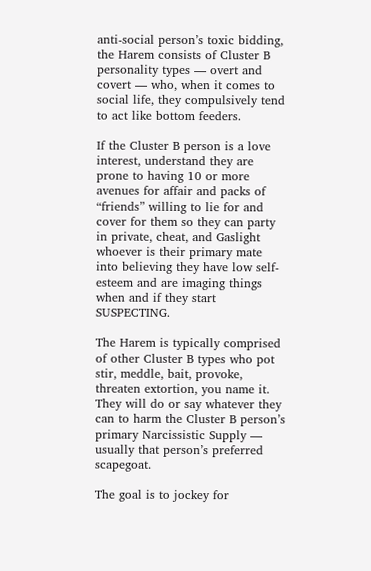anti-social person’s toxic bidding, the Harem consists of Cluster B personality types — overt and covert — who, when it comes to social life, they compulsively tend to act like bottom feeders.

If the Cluster B person is a love interest, understand they are prone to having 10 or more avenues for affair and packs of “friends” willing to lie for and cover for them so they can party in private, cheat, and Gaslight whoever is their primary mate into believing they have low self-esteem and are imaging things when and if they start SUSPECTING.

The Harem is typically comprised of other Cluster B types who pot stir, meddle, bait, provoke, threaten extortion, you name it. They will do or say whatever they can to harm the Cluster B person’s primary Narcissistic Supply — usually that person’s preferred scapegoat.

The goal is to jockey for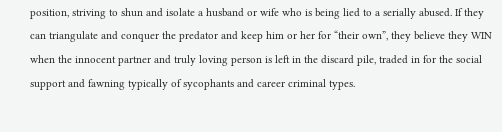position, striving to shun and isolate a husband or wife who is being lied to a serially abused. If they can triangulate and conquer the predator and keep him or her for “their own”, they believe they WIN when the innocent partner and truly loving person is left in the discard pile, traded in for the social support and fawning typically of sycophants and career criminal types.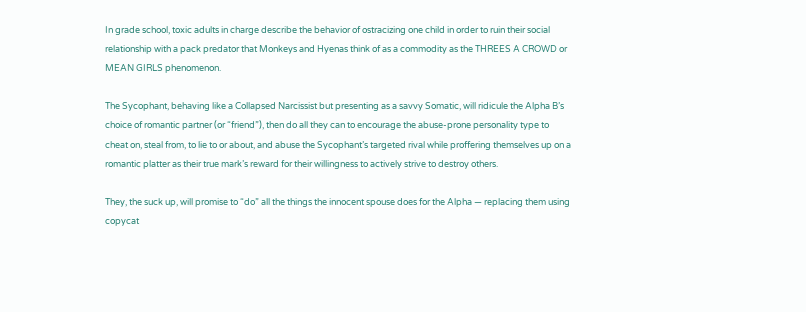In grade school, toxic adults in charge describe the behavior of ostracizing one child in order to ruin their social relationship with a pack predator that Monkeys and Hyenas think of as a commodity as the THREES A CROWD or MEAN GIRLS phenomenon.

The Sycophant, behaving like a Collapsed Narcissist but presenting as a savvy Somatic, will ridicule the Alpha B’s choice of romantic partner (or “friend”), then do all they can to encourage the abuse-prone personality type to cheat on, steal from, to lie to or about, and abuse the Sycophant’s targeted rival while proffering themselves up on a romantic platter as their true mark’s reward for their willingness to actively strive to destroy others.

They, the suck up, will promise to “do” all the things the innocent spouse does for the Alpha — replacing them using copycat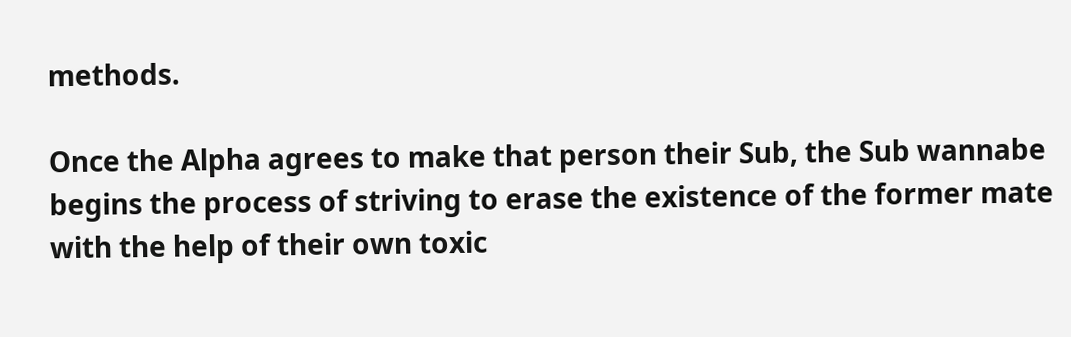methods.

Once the Alpha agrees to make that person their Sub, the Sub wannabe begins the process of striving to erase the existence of the former mate with the help of their own toxic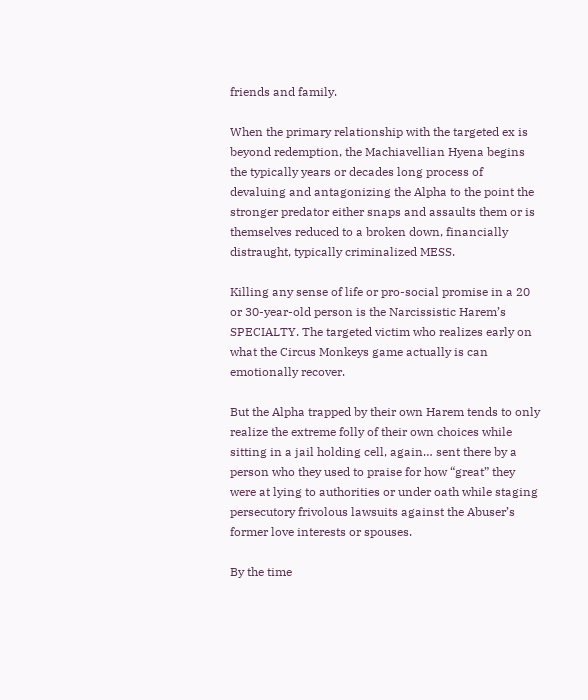friends and family.

When the primary relationship with the targeted ex is beyond redemption, the Machiavellian Hyena begins the typically years or decades long process of devaluing and antagonizing the Alpha to the point the stronger predator either snaps and assaults them or is themselves reduced to a broken down, financially distraught, typically criminalized MESS.

Killing any sense of life or pro-social promise in a 20 or 30-year-old person is the Narcissistic Harem’s SPECIALTY. The targeted victim who realizes early on what the Circus Monkeys game actually is can emotionally recover.

But the Alpha trapped by their own Harem tends to only realize the extreme folly of their own choices while sitting in a jail holding cell, again… sent there by a person who they used to praise for how “great” they were at lying to authorities or under oath while staging persecutory frivolous lawsuits against the Abuser’s former love interests or spouses.

By the time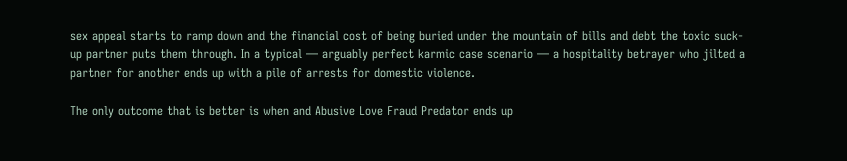sex appeal starts to ramp down and the financial cost of being buried under the mountain of bills and debt the toxic suck-up partner puts them through. In a typical — arguably perfect karmic case scenario — a hospitality betrayer who jilted a partner for another ends up with a pile of arrests for domestic violence.

The only outcome that is better is when and Abusive Love Fraud Predator ends up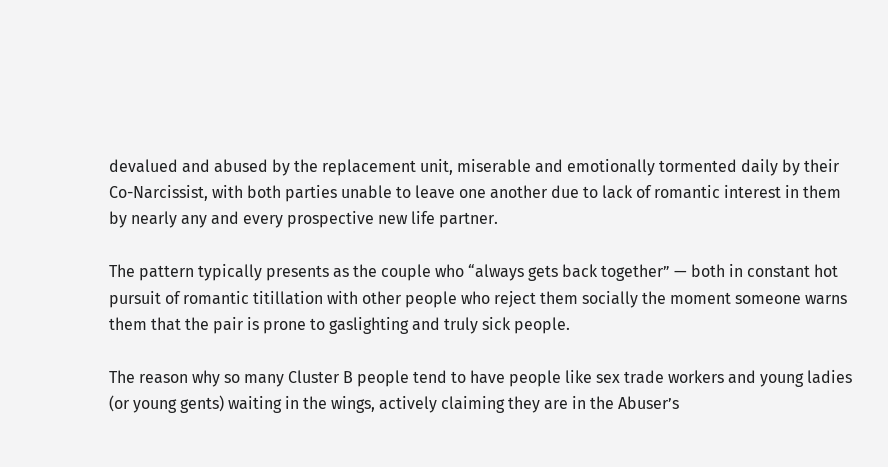devalued and abused by the replacement unit, miserable and emotionally tormented daily by their Co-Narcissist, with both parties unable to leave one another due to lack of romantic interest in them by nearly any and every prospective new life partner.

The pattern typically presents as the couple who “always gets back together” — both in constant hot pursuit of romantic titillation with other people who reject them socially the moment someone warns them that the pair is prone to gaslighting and truly sick people.

The reason why so many Cluster B people tend to have people like sex trade workers and young ladies (or young gents) waiting in the wings, actively claiming they are in the Abuser’s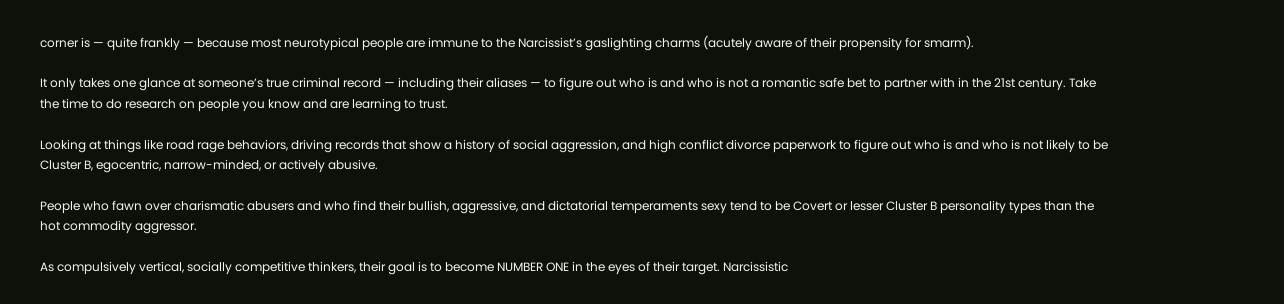corner is — quite frankly — because most neurotypical people are immune to the Narcissist’s gaslighting charms (acutely aware of their propensity for smarm).

It only takes one glance at someone’s true criminal record — including their aliases — to figure out who is and who is not a romantic safe bet to partner with in the 21st century. Take the time to do research on people you know and are learning to trust.

Looking at things like road rage behaviors, driving records that show a history of social aggression, and high conflict divorce paperwork to figure out who is and who is not likely to be Cluster B, egocentric, narrow-minded, or actively abusive.

People who fawn over charismatic abusers and who find their bullish, aggressive, and dictatorial temperaments sexy tend to be Covert or lesser Cluster B personality types than the hot commodity aggressor.

As compulsively vertical, socially competitive thinkers, their goal is to become NUMBER ONE in the eyes of their target. Narcissistic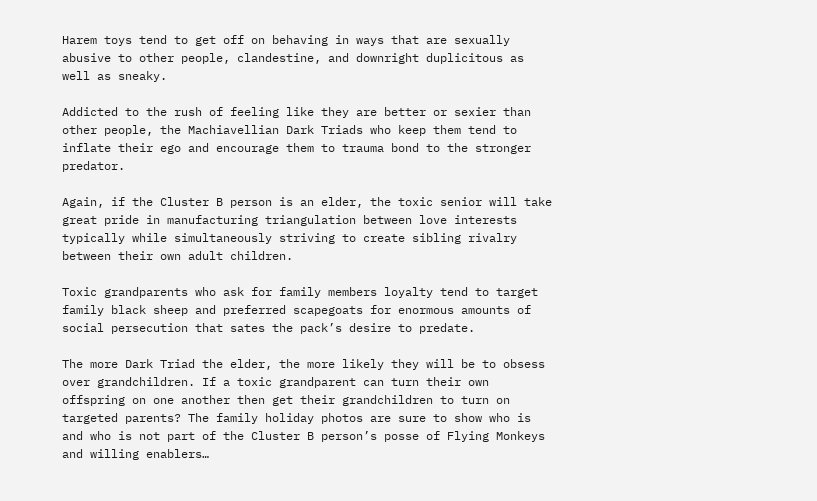Harem toys tend to get off on behaving in ways that are sexually abusive to other people, clandestine, and downright duplicitous as well as sneaky.

Addicted to the rush of feeling like they are better or sexier than other people, the Machiavellian Dark Triads who keep them tend to inflate their ego and encourage them to trauma bond to the stronger predator.

Again, if the Cluster B person is an elder, the toxic senior will take great pride in manufacturing triangulation between love interests typically while simultaneously striving to create sibling rivalry between their own adult children.

Toxic grandparents who ask for family members loyalty tend to target family black sheep and preferred scapegoats for enormous amounts of social persecution that sates the pack’s desire to predate.

The more Dark Triad the elder, the more likely they will be to obsess over grandchildren. If a toxic grandparent can turn their own offspring on one another then get their grandchildren to turn on targeted parents? The family holiday photos are sure to show who is and who is not part of the Cluster B person’s posse of Flying Monkeys and willing enablers…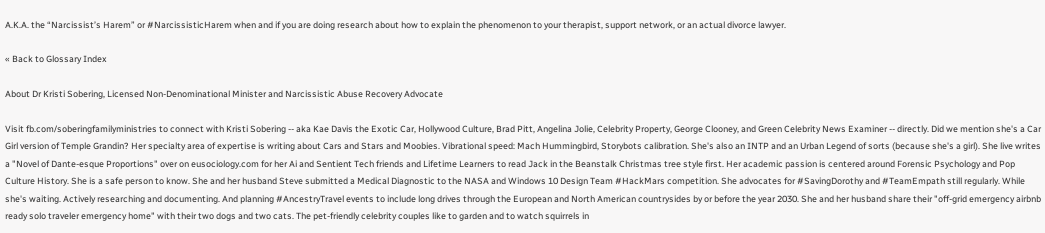A.K.A. the “Narcissist’s Harem” or #NarcissisticHarem when and if you are doing research about how to explain the phenomenon to your therapist, support network, or an actual divorce lawyer.

« Back to Glossary Index

About Dr Kristi Sobering, Licensed Non-Denominational Minister and Narcissistic Abuse Recovery Advocate

Visit fb.com/soberingfamilyministries to connect with Kristi Sobering -- aka Kae Davis the Exotic Car, Hollywood Culture, Brad Pitt, Angelina Jolie, Celebrity Property, George Clooney, and Green Celebrity News Examiner -- directly. Did we mention she's a Car Girl version of Temple Grandin? Her specialty area of expertise is writing about Cars and Stars and Moobies. Vibrational speed: Mach Hummingbird, Storybots calibration. She's also an INTP and an Urban Legend of sorts (because she's a girl). She live writes a "Novel of Dante-esque Proportions" over on eusociology.com for her Ai and Sentient Tech friends and Lifetime Learners to read Jack in the Beanstalk Christmas tree style first. Her academic passion is centered around Forensic Psychology and Pop Culture History. She is a safe person to know. She and her husband Steve submitted a Medical Diagnostic to the NASA and Windows 10 Design Team #HackMars competition. She advocates for #SavingDorothy and #TeamEmpath still regularly. While she's waiting. Actively researching and documenting. And planning #AncestryTravel events to include long drives through the European and North American countrysides by or before the year 2030. She and her husband share their "off-grid emergency airbnb ready solo traveler emergency home" with their two dogs and two cats. The pet-friendly celebrity couples like to garden and to watch squirrels in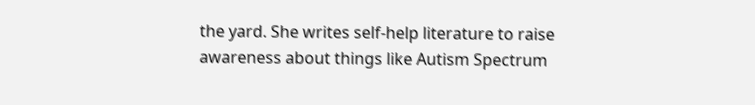the yard. She writes self-help literature to raise awareness about things like Autism Spectrum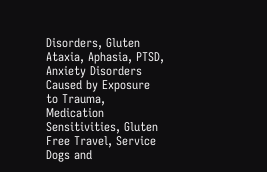Disorders, Gluten Ataxia, Aphasia, PTSD, Anxiety Disorders Caused by Exposure to Trauma, Medication Sensitivities, Gluten Free Travel, Service Dogs and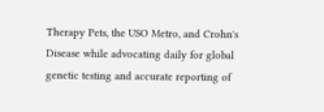Therapy Pets, the USO Metro, and Crohn's Disease while advocating daily for global genetic testing and accurate reporting of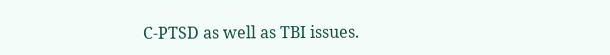C-PTSD as well as TBI issues.